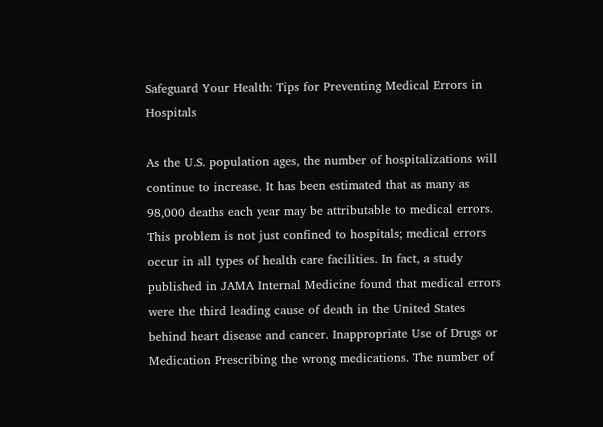Safeguard Your Health: Tips for Preventing Medical Errors in Hospitals

As the U.S. population ages, the number of hospitalizations will continue to increase. It has been estimated that as many as 98,000 deaths each year may be attributable to medical errors. This problem is not just confined to hospitals; medical errors occur in all types of health care facilities. In fact, a study published in JAMA Internal Medicine found that medical errors were the third leading cause of death in the United States behind heart disease and cancer. Inappropriate Use of Drugs or Medication Prescribing the wrong medications. The number of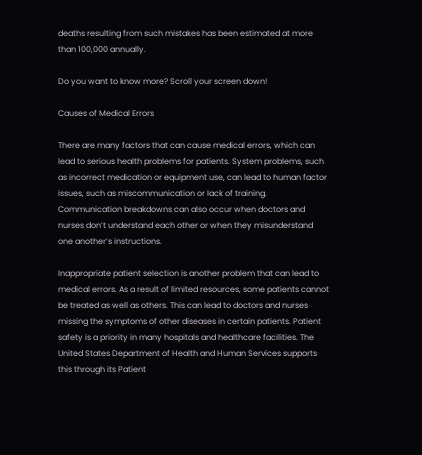deaths resulting from such mistakes has been estimated at more than 100,000 annually.

Do you want to know more? Scroll your screen down!

Causes of Medical Errors

There are many factors that can cause medical errors, which can lead to serious health problems for patients. System problems, such as incorrect medication or equipment use, can lead to human factor issues, such as miscommunication or lack of training. Communication breakdowns can also occur when doctors and nurses don’t understand each other or when they misunderstand one another’s instructions.

Inappropriate patient selection is another problem that can lead to medical errors. As a result of limited resources, some patients cannot be treated as well as others. This can lead to doctors and nurses missing the symptoms of other diseases in certain patients. Patient safety is a priority in many hospitals and healthcare facilities. The United States Department of Health and Human Services supports this through its Patient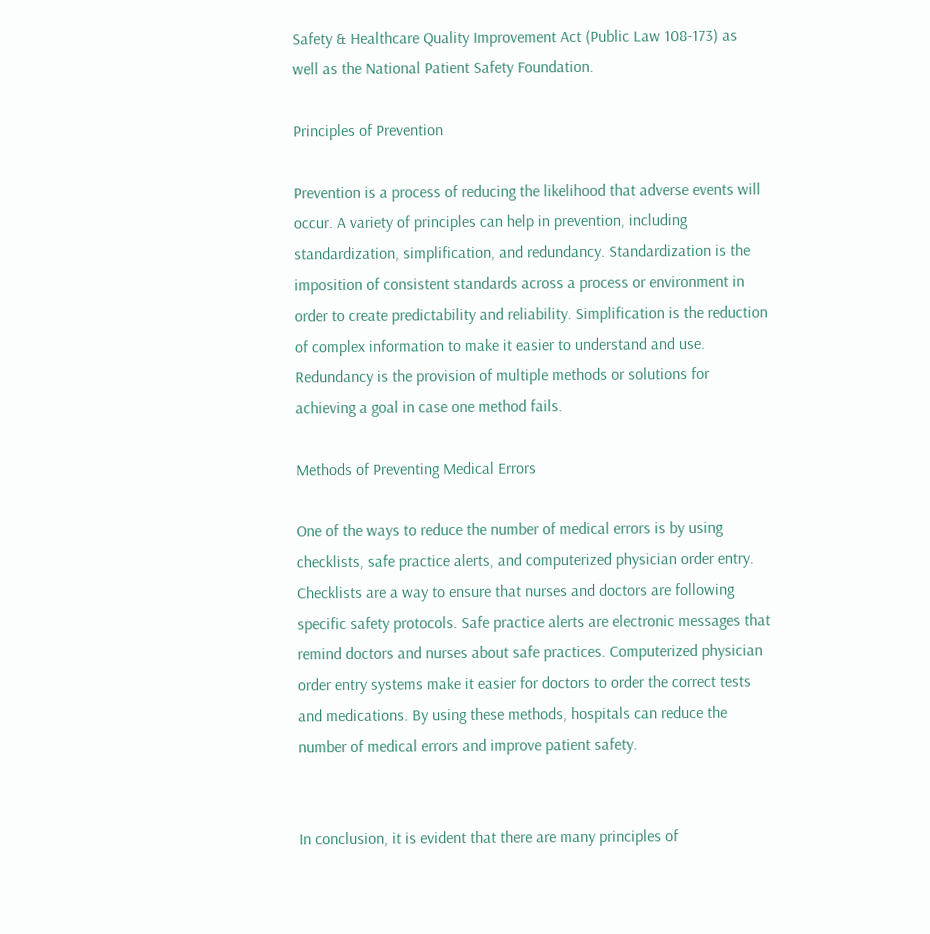Safety & Healthcare Quality Improvement Act (Public Law 108-173) as well as the National Patient Safety Foundation.

Principles of Prevention

Prevention is a process of reducing the likelihood that adverse events will occur. A variety of principles can help in prevention, including standardization, simplification, and redundancy. Standardization is the imposition of consistent standards across a process or environment in order to create predictability and reliability. Simplification is the reduction of complex information to make it easier to understand and use. Redundancy is the provision of multiple methods or solutions for achieving a goal in case one method fails.

Methods of Preventing Medical Errors

One of the ways to reduce the number of medical errors is by using checklists, safe practice alerts, and computerized physician order entry. Checklists are a way to ensure that nurses and doctors are following specific safety protocols. Safe practice alerts are electronic messages that remind doctors and nurses about safe practices. Computerized physician order entry systems make it easier for doctors to order the correct tests and medications. By using these methods, hospitals can reduce the number of medical errors and improve patient safety.


In conclusion, it is evident that there are many principles of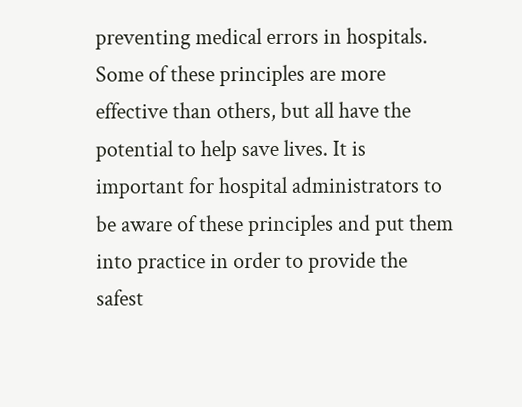preventing medical errors in hospitals. Some of these principles are more effective than others, but all have the potential to help save lives. It is important for hospital administrators to be aware of these principles and put them into practice in order to provide the safest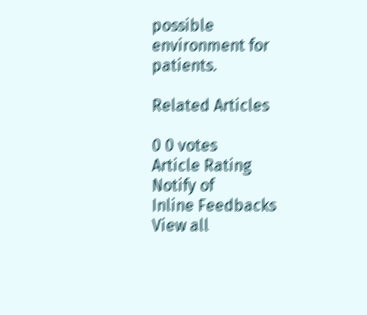possible environment for patients.

Related Articles

0 0 votes
Article Rating
Notify of
Inline Feedbacks
View all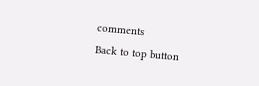comments
Back to top button